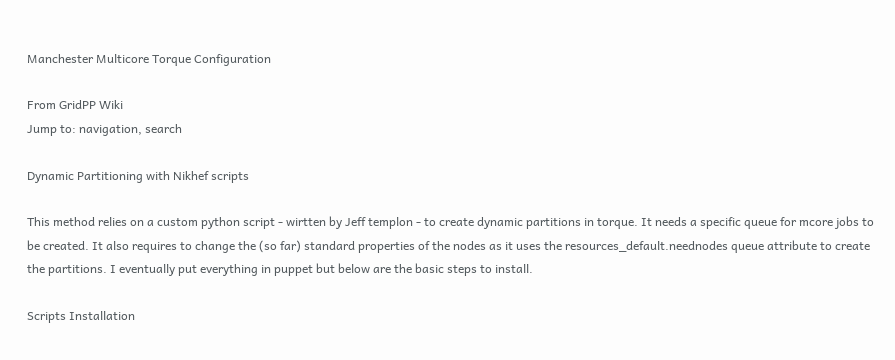Manchester Multicore Torque Configuration

From GridPP Wiki
Jump to: navigation, search

Dynamic Partitioning with Nikhef scripts

This method relies on a custom python script - wirtten by Jeff templon - to create dynamic partitions in torque. It needs a specific queue for mcore jobs to be created. It also requires to change the (so far) standard properties of the nodes as it uses the resources_default.neednodes queue attribute to create the partitions. I eventually put everything in puppet but below are the basic steps to install.

Scripts Installation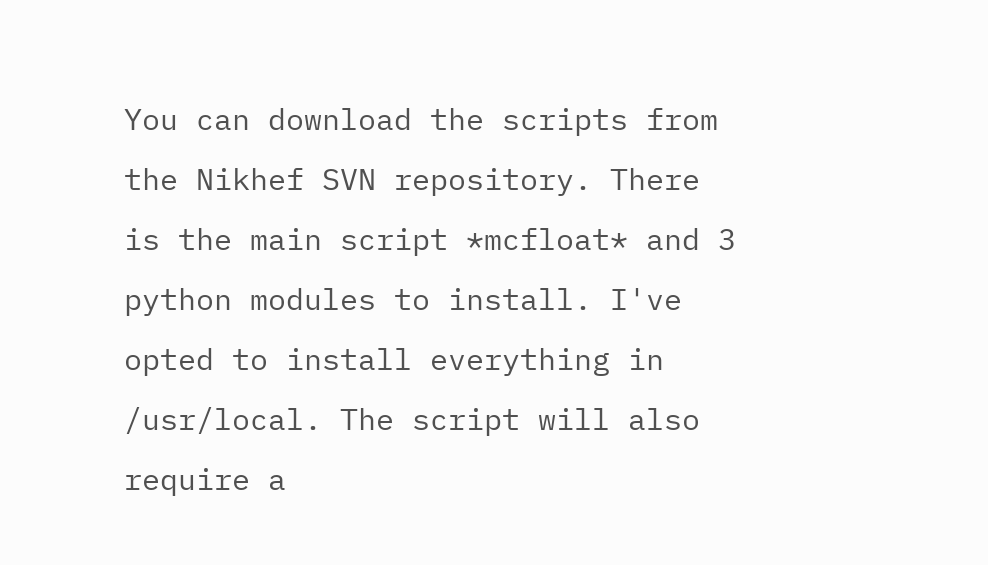You can download the scripts from the Nikhef SVN repository. There is the main script *mcfloat* and 3 python modules to install. I've opted to install everything in /usr/local. The script will also require a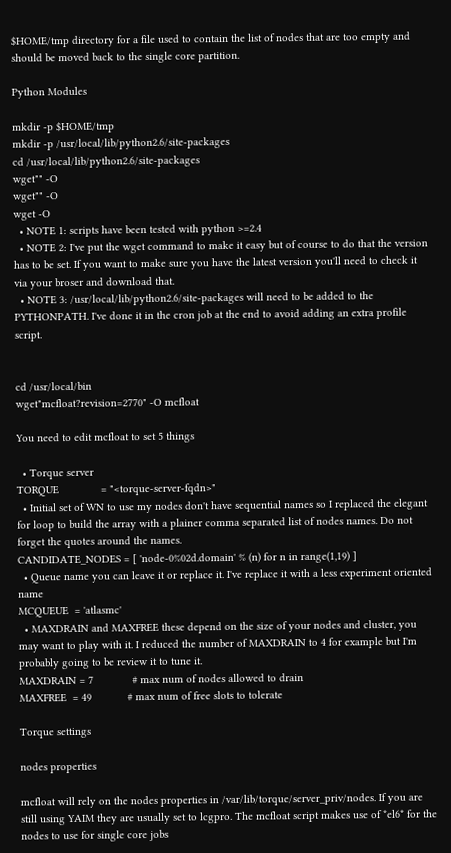$HOME/tmp directory for a file used to contain the list of nodes that are too empty and should be moved back to the single core partition.

Python Modules

mkdir -p $HOME/tmp
mkdir -p /usr/local/lib/python2.6/site-packages
cd /usr/local/lib/python2.6/site-packages
wget"" -O
wget"" -O
wget -O
  • NOTE 1: scripts have been tested with python >=2.4
  • NOTE 2: I've put the wget command to make it easy but of course to do that the version has to be set. If you want to make sure you have the latest version you'll need to check it via your broser and download that.
  • NOTE 3: /usr/local/lib/python2.6/site-packages will need to be added to the PYTHONPATH. I've done it in the cron job at the end to avoid adding an extra profile script.


cd /usr/local/bin
wget"mcfloat?revision=2770" -O mcfloat

You need to edit mcfloat to set 5 things

  • Torque server
TORQUE              = "<torque-server-fqdn>"
  • Initial set of WN to use my nodes don't have sequential names so I replaced the elegant for loop to build the array with a plainer comma separated list of nodes names. Do not forget the quotes around the names.
CANDIDATE_NODES = [ 'node-0%02d.domain' % (n) for n in range(1,19) ]
  • Queue name you can leave it or replace it. I've replace it with a less experiment oriented name
MCQUEUE  = 'atlasmc'
  • MAXDRAIN and MAXFREE these depend on the size of your nodes and cluster, you may want to play with it. I reduced the number of MAXDRAIN to 4 for example but I'm probably going to be review it to tune it.
MAXDRAIN = 7             # max num of nodes allowed to drain
MAXFREE  = 49            # max num of free slots to tolerate

Torque settings

nodes properties

mcfloat will rely on the nodes properties in /var/lib/torque/server_priv/nodes. If you are still using YAIM they are usually set to lcgpro. The mcfloat script makes use of *el6* for the nodes to use for single core jobs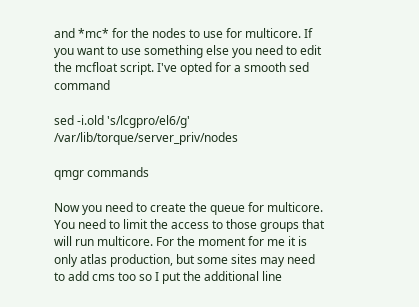and *mc* for the nodes to use for multicore. If you want to use something else you need to edit the mcfloat script. I've opted for a smooth sed command

sed -i.old 's/lcgpro/el6/g' /var/lib/torque/server_priv/nodes

qmgr commands

Now you need to create the queue for multicore. You need to limit the access to those groups that will run multicore. For the moment for me it is only atlas production, but some sites may need to add cms too so I put the additional line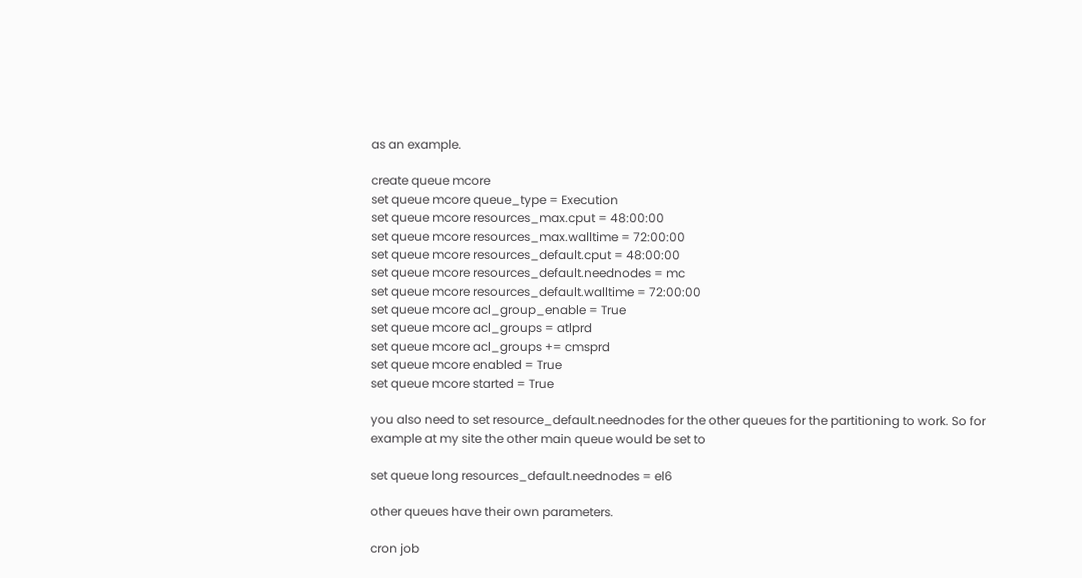as an example.

create queue mcore
set queue mcore queue_type = Execution
set queue mcore resources_max.cput = 48:00:00
set queue mcore resources_max.walltime = 72:00:00
set queue mcore resources_default.cput = 48:00:00
set queue mcore resources_default.neednodes = mc
set queue mcore resources_default.walltime = 72:00:00
set queue mcore acl_group_enable = True
set queue mcore acl_groups = atlprd
set queue mcore acl_groups += cmsprd
set queue mcore enabled = True
set queue mcore started = True

you also need to set resource_default.neednodes for the other queues for the partitioning to work. So for example at my site the other main queue would be set to

set queue long resources_default.neednodes = el6

other queues have their own parameters.

cron job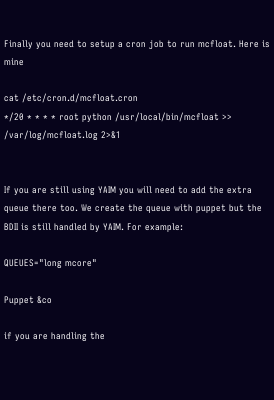Finally you need to setup a cron job to run mcfloat. Here is mine

cat /etc/cron.d/mcfloat.cron
*/20 * * * * root python /usr/local/bin/mcfloat >> /var/log/mcfloat.log 2>&1


If you are still using YAIM you will need to add the extra queue there too. We create the queue with puppet but the BDII is still handled by YAIM. For example:

QUEUES="long mcore"

Puppet &co

if you are handling the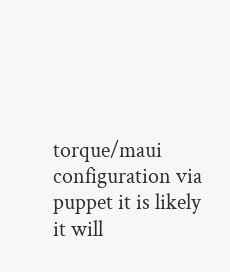torque/maui configuration via puppet it is likely it will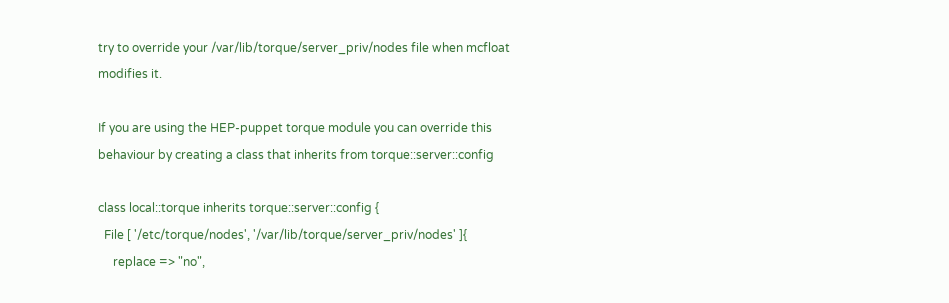try to override your /var/lib/torque/server_priv/nodes file when mcfloat modifies it.

If you are using the HEP-puppet torque module you can override this behaviour by creating a class that inherits from torque::server::config

class local::torque inherits torque::server::config {
  File [ '/etc/torque/nodes', '/var/lib/torque/server_priv/nodes' ]{
     replace => "no",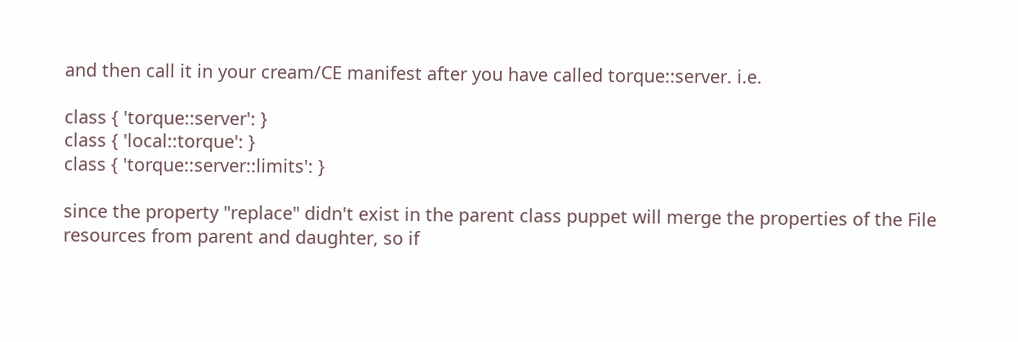and then call it in your cream/CE manifest after you have called torque::server. i.e.

class { 'torque::server': }
class { 'local::torque': }
class { 'torque::server::limits': }

since the property "replace" didn't exist in the parent class puppet will merge the properties of the File resources from parent and daughter, so if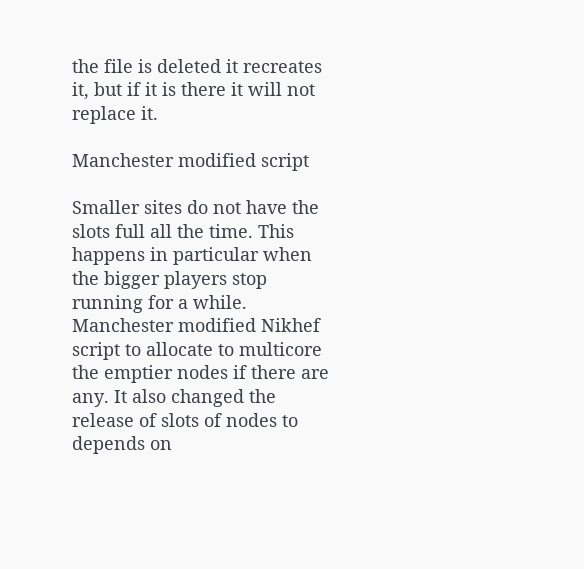the file is deleted it recreates it, but if it is there it will not replace it.

Manchester modified script

Smaller sites do not have the slots full all the time. This happens in particular when the bigger players stop running for a while. Manchester modified Nikhef script to allocate to multicore the emptier nodes if there are any. It also changed the release of slots of nodes to depends on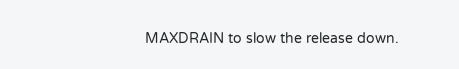MAXDRAIN to slow the release down.